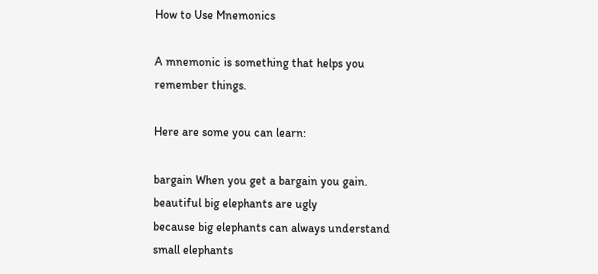How to Use Mnemonics

A mnemonic is something that helps you remember things.

Here are some you can learn:

bargain When you get a bargain you gain.
beautiful big elephants are ugly
because big elephants can always understand small elephants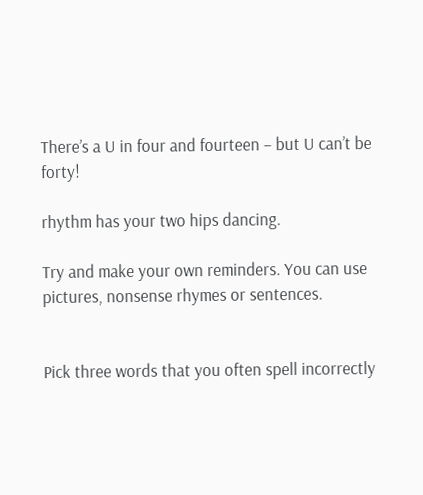There’s a U in four and fourteen – but U can’t be forty!

rhythm has your two hips dancing.

Try and make your own reminders. You can use pictures, nonsense rhymes or sentences.


Pick three words that you often spell incorrectly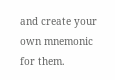and create your own mnemonic for them.